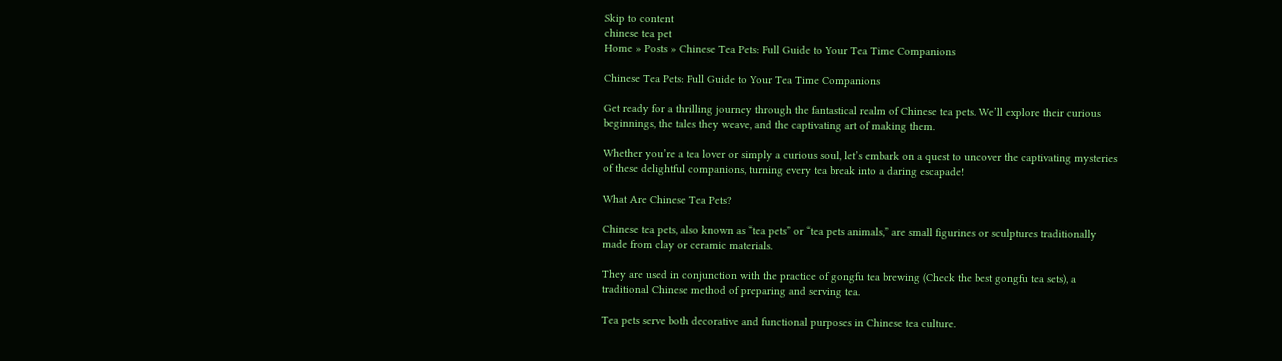Skip to content
chinese tea pet
Home » Posts » Chinese Tea Pets: Full Guide to Your Tea Time Companions

Chinese Tea Pets: Full Guide to Your Tea Time Companions

Get ready for a thrilling journey through the fantastical realm of Chinese tea pets. We’ll explore their curious beginnings, the tales they weave, and the captivating art of making them.

Whether you’re a tea lover or simply a curious soul, let’s embark on a quest to uncover the captivating mysteries of these delightful companions, turning every tea break into a daring escapade!

What Are Chinese Tea Pets?

Chinese tea pets, also known as “tea pets” or “tea pets animals,” are small figurines or sculptures traditionally made from clay or ceramic materials.

They are used in conjunction with the practice of gongfu tea brewing (Check the best gongfu tea sets), a traditional Chinese method of preparing and serving tea.

Tea pets serve both decorative and functional purposes in Chinese tea culture.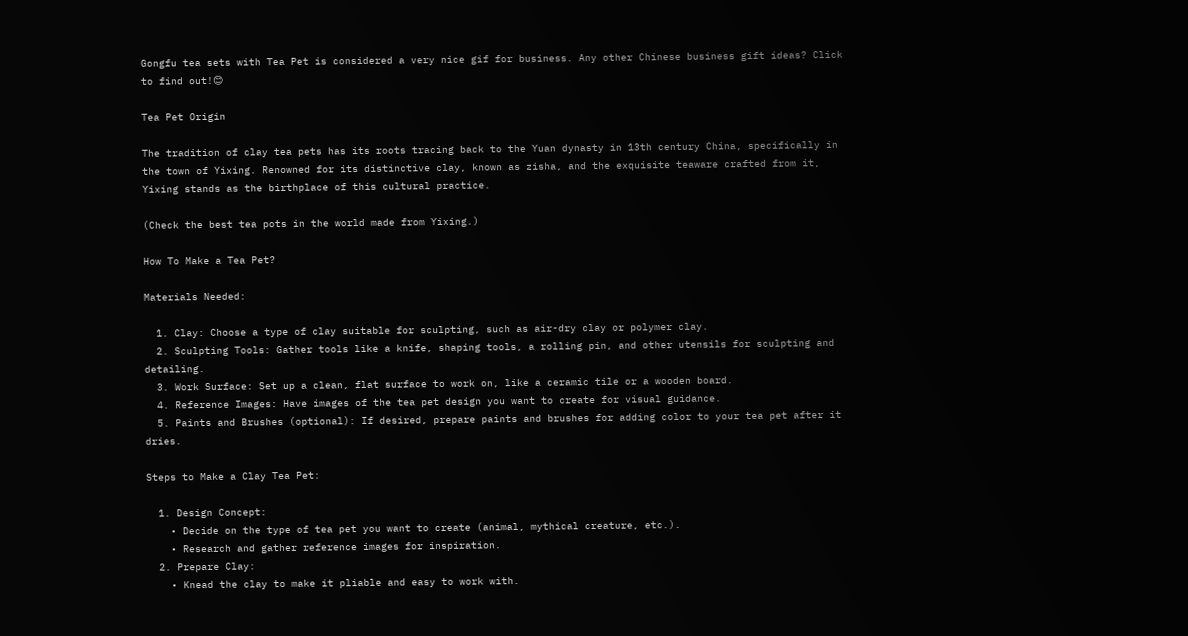Gongfu tea sets with Tea Pet is considered a very nice gif for business. Any other Chinese business gift ideas? Click to find out!😊

Tea Pet Origin

The tradition of clay tea pets has its roots tracing back to the Yuan dynasty in 13th century China, specifically in the town of Yixing. Renowned for its distinctive clay, known as zisha, and the exquisite teaware crafted from it, Yixing stands as the birthplace of this cultural practice.

(Check the best tea pots in the world made from Yixing.)

How To Make a Tea Pet?

Materials Needed:

  1. Clay: Choose a type of clay suitable for sculpting, such as air-dry clay or polymer clay.
  2. Sculpting Tools: Gather tools like a knife, shaping tools, a rolling pin, and other utensils for sculpting and detailing.
  3. Work Surface: Set up a clean, flat surface to work on, like a ceramic tile or a wooden board.
  4. Reference Images: Have images of the tea pet design you want to create for visual guidance.
  5. Paints and Brushes (optional): If desired, prepare paints and brushes for adding color to your tea pet after it dries.

Steps to Make a Clay Tea Pet:

  1. Design Concept:
    • Decide on the type of tea pet you want to create (animal, mythical creature, etc.).
    • Research and gather reference images for inspiration.
  2. Prepare Clay:
    • Knead the clay to make it pliable and easy to work with.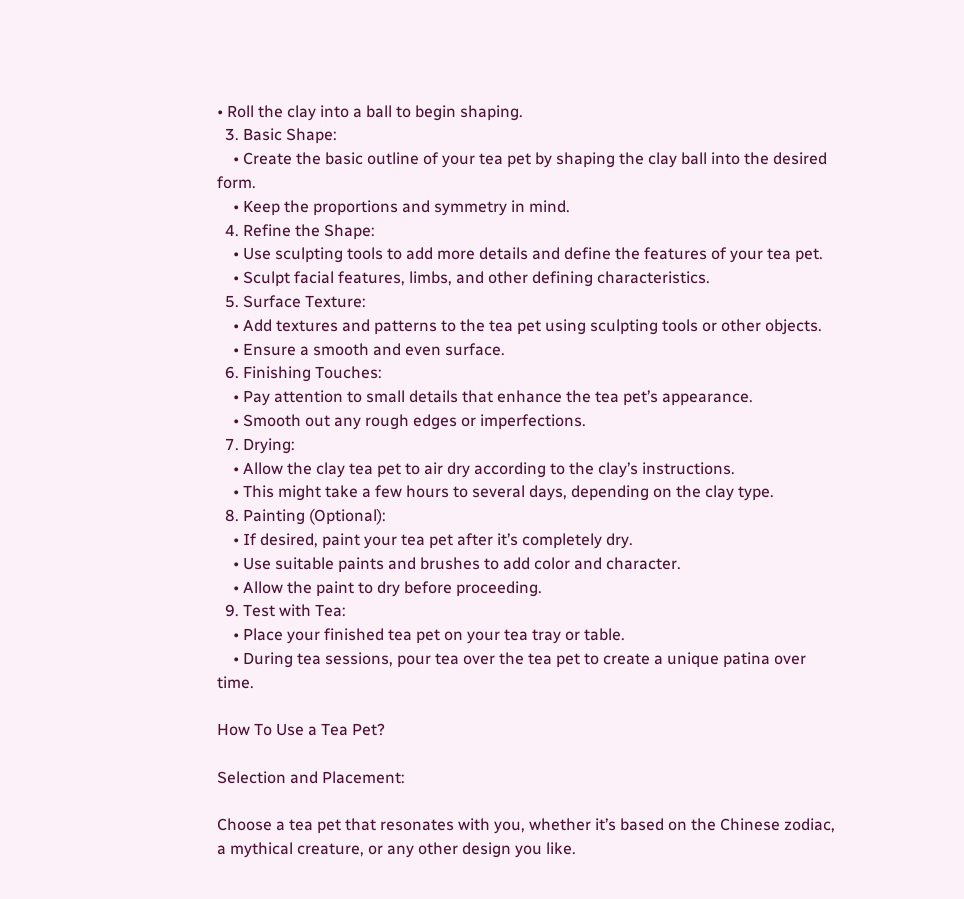• Roll the clay into a ball to begin shaping.
  3. Basic Shape:
    • Create the basic outline of your tea pet by shaping the clay ball into the desired form.
    • Keep the proportions and symmetry in mind.
  4. Refine the Shape:
    • Use sculpting tools to add more details and define the features of your tea pet.
    • Sculpt facial features, limbs, and other defining characteristics.
  5. Surface Texture:
    • Add textures and patterns to the tea pet using sculpting tools or other objects.
    • Ensure a smooth and even surface.
  6. Finishing Touches:
    • Pay attention to small details that enhance the tea pet’s appearance.
    • Smooth out any rough edges or imperfections.
  7. Drying:
    • Allow the clay tea pet to air dry according to the clay’s instructions.
    • This might take a few hours to several days, depending on the clay type.
  8. Painting (Optional):
    • If desired, paint your tea pet after it’s completely dry.
    • Use suitable paints and brushes to add color and character.
    • Allow the paint to dry before proceeding.
  9. Test with Tea:
    • Place your finished tea pet on your tea tray or table.
    • During tea sessions, pour tea over the tea pet to create a unique patina over time.

How To Use a Tea Pet?

Selection and Placement:

Choose a tea pet that resonates with you, whether it’s based on the Chinese zodiac, a mythical creature, or any other design you like.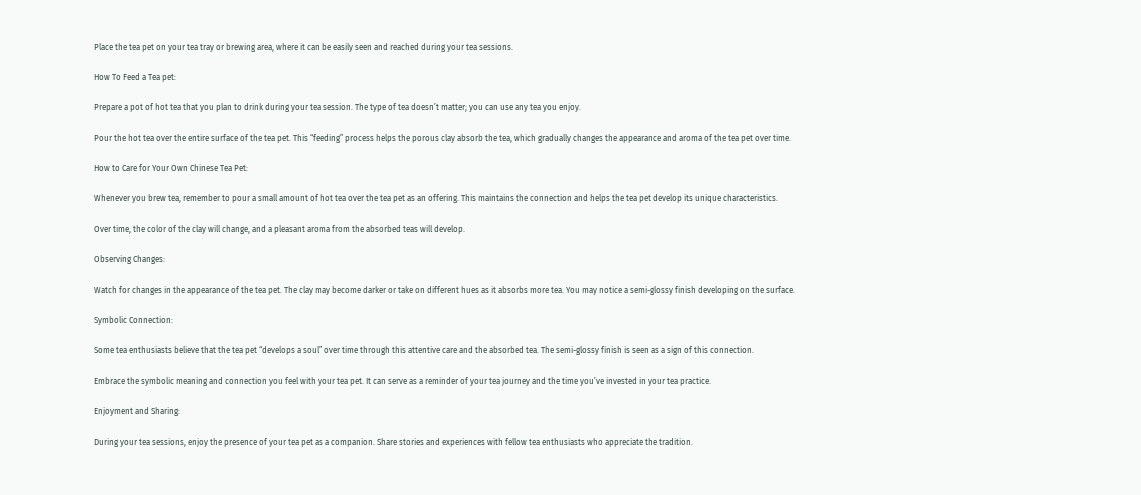Place the tea pet on your tea tray or brewing area, where it can be easily seen and reached during your tea sessions.

How To Feed a Tea pet:

Prepare a pot of hot tea that you plan to drink during your tea session. The type of tea doesn’t matter; you can use any tea you enjoy.

Pour the hot tea over the entire surface of the tea pet. This “feeding” process helps the porous clay absorb the tea, which gradually changes the appearance and aroma of the tea pet over time.

How to Care for Your Own Chinese Tea Pet:

Whenever you brew tea, remember to pour a small amount of hot tea over the tea pet as an offering. This maintains the connection and helps the tea pet develop its unique characteristics.

Over time, the color of the clay will change, and a pleasant aroma from the absorbed teas will develop.

Observing Changes:

Watch for changes in the appearance of the tea pet. The clay may become darker or take on different hues as it absorbs more tea. You may notice a semi-glossy finish developing on the surface.

Symbolic Connection:

Some tea enthusiasts believe that the tea pet “develops a soul” over time through this attentive care and the absorbed tea. The semi-glossy finish is seen as a sign of this connection.

Embrace the symbolic meaning and connection you feel with your tea pet. It can serve as a reminder of your tea journey and the time you’ve invested in your tea practice.

Enjoyment and Sharing:

During your tea sessions, enjoy the presence of your tea pet as a companion. Share stories and experiences with fellow tea enthusiasts who appreciate the tradition.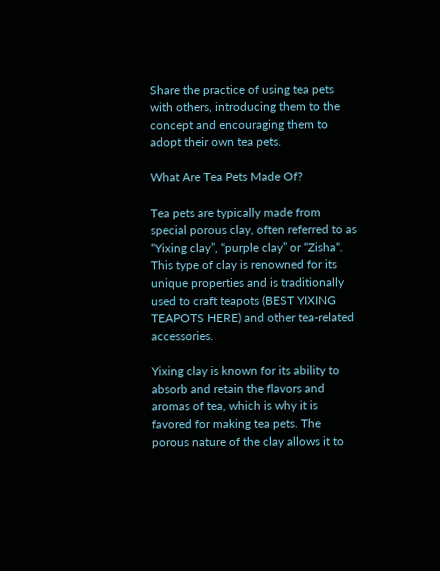Share the practice of using tea pets with others, introducing them to the concept and encouraging them to adopt their own tea pets.

What Are Tea Pets Made Of?

Tea pets are typically made from special porous clay, often referred to as “Yixing clay”, “purple clay” or “Zisha“. This type of clay is renowned for its unique properties and is traditionally used to craft teapots (BEST YIXING TEAPOTS HERE) and other tea-related accessories.

Yixing clay is known for its ability to absorb and retain the flavors and aromas of tea, which is why it is favored for making tea pets. The porous nature of the clay allows it to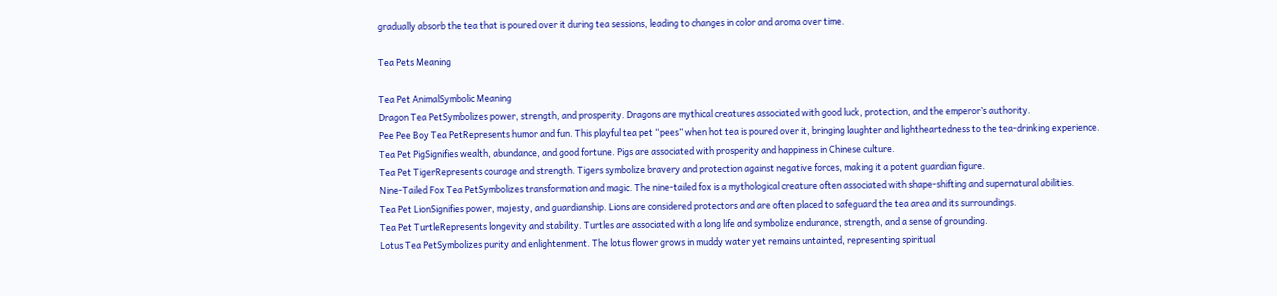gradually absorb the tea that is poured over it during tea sessions, leading to changes in color and aroma over time.

Tea Pets Meaning

Tea Pet AnimalSymbolic Meaning
Dragon Tea PetSymbolizes power, strength, and prosperity. Dragons are mythical creatures associated with good luck, protection, and the emperor’s authority.
Pee Pee Boy Tea PetRepresents humor and fun. This playful tea pet “pees” when hot tea is poured over it, bringing laughter and lightheartedness to the tea-drinking experience.
Tea Pet PigSignifies wealth, abundance, and good fortune. Pigs are associated with prosperity and happiness in Chinese culture.
Tea Pet TigerRepresents courage and strength. Tigers symbolize bravery and protection against negative forces, making it a potent guardian figure.
Nine-Tailed Fox Tea PetSymbolizes transformation and magic. The nine-tailed fox is a mythological creature often associated with shape-shifting and supernatural abilities.
Tea Pet LionSignifies power, majesty, and guardianship. Lions are considered protectors and are often placed to safeguard the tea area and its surroundings.
Tea Pet TurtleRepresents longevity and stability. Turtles are associated with a long life and symbolize endurance, strength, and a sense of grounding.
Lotus Tea PetSymbolizes purity and enlightenment. The lotus flower grows in muddy water yet remains untainted, representing spiritual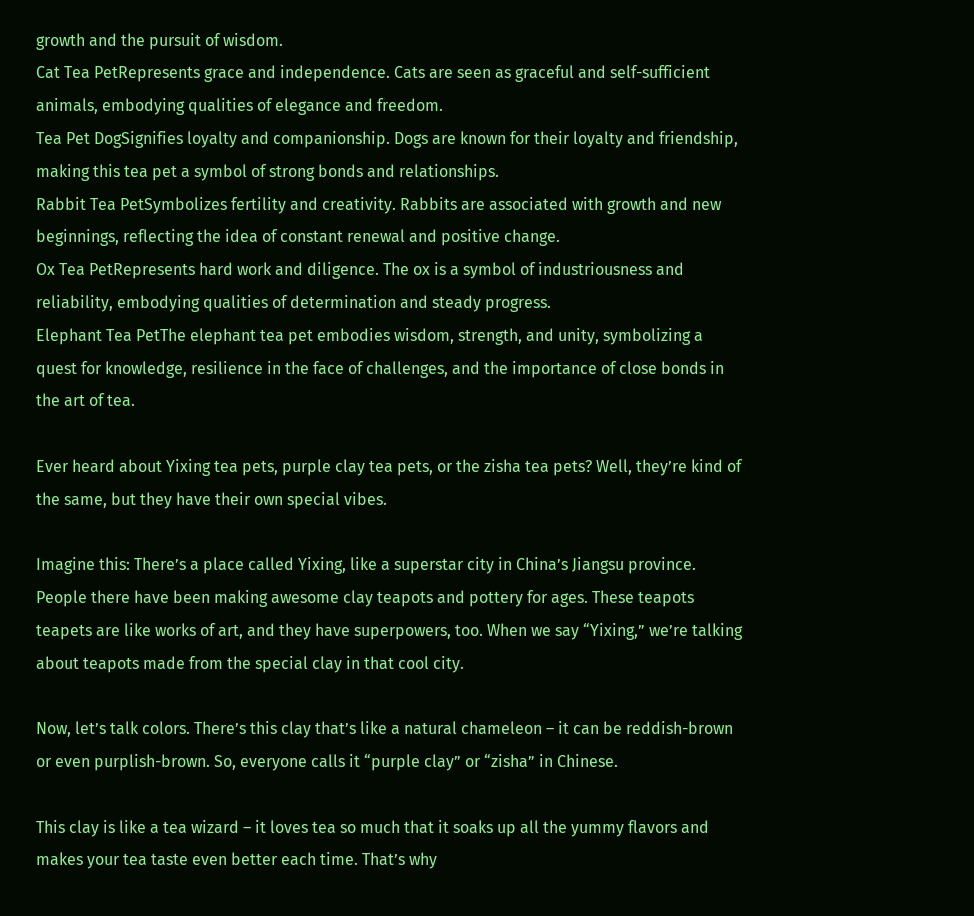growth and the pursuit of wisdom.
Cat Tea PetRepresents grace and independence. Cats are seen as graceful and self-sufficient animals, embodying qualities of elegance and freedom.
Tea Pet DogSignifies loyalty and companionship. Dogs are known for their loyalty and friendship, making this tea pet a symbol of strong bonds and relationships.
Rabbit Tea PetSymbolizes fertility and creativity. Rabbits are associated with growth and new beginnings, reflecting the idea of constant renewal and positive change.
Ox Tea PetRepresents hard work and diligence. The ox is a symbol of industriousness and reliability, embodying qualities of determination and steady progress.
Elephant Tea PetThe elephant tea pet embodies wisdom, strength, and unity, symbolizing a quest for knowledge, resilience in the face of challenges, and the importance of close bonds in the art of tea.

Ever heard about Yixing tea pets, purple clay tea pets, or the zisha tea pets? Well, they’re kind of the same, but they have their own special vibes.

Imagine this: There’s a place called Yixing, like a superstar city in China’s Jiangsu province. People there have been making awesome clay teapots and pottery for ages. These teapots teapets are like works of art, and they have superpowers, too. When we say “Yixing,” we’re talking about teapots made from the special clay in that cool city.

Now, let’s talk colors. There’s this clay that’s like a natural chameleon – it can be reddish-brown or even purplish-brown. So, everyone calls it “purple clay” or “zisha” in Chinese.

This clay is like a tea wizard – it loves tea so much that it soaks up all the yummy flavors and makes your tea taste even better each time. That’s why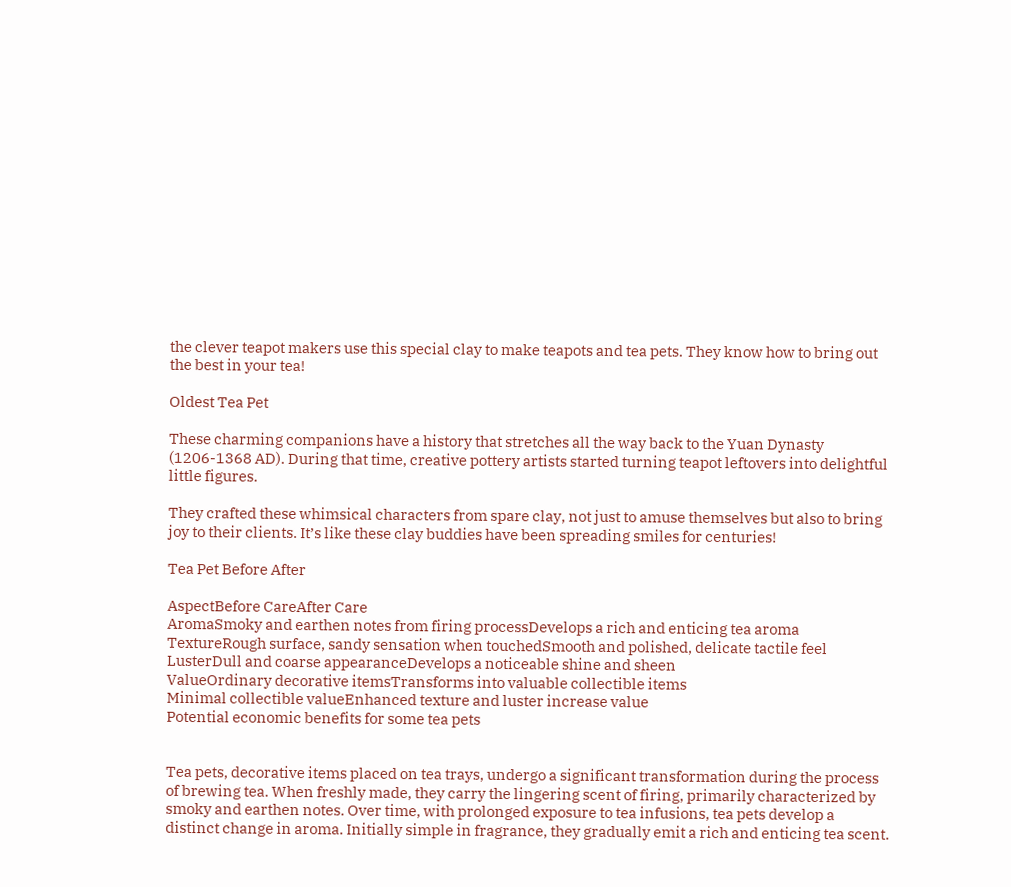the clever teapot makers use this special clay to make teapots and tea pets. They know how to bring out the best in your tea!

Oldest Tea Pet

These charming companions have a history that stretches all the way back to the Yuan Dynasty (1206-1368 AD). During that time, creative pottery artists started turning teapot leftovers into delightful little figures.

They crafted these whimsical characters from spare clay, not just to amuse themselves but also to bring joy to their clients. It’s like these clay buddies have been spreading smiles for centuries!

Tea Pet Before After

AspectBefore CareAfter Care
AromaSmoky and earthen notes from firing processDevelops a rich and enticing tea aroma
TextureRough surface, sandy sensation when touchedSmooth and polished, delicate tactile feel
LusterDull and coarse appearanceDevelops a noticeable shine and sheen
ValueOrdinary decorative itemsTransforms into valuable collectible items
Minimal collectible valueEnhanced texture and luster increase value
Potential economic benefits for some tea pets


Tea pets, decorative items placed on tea trays, undergo a significant transformation during the process of brewing tea. When freshly made, they carry the lingering scent of firing, primarily characterized by smoky and earthen notes. Over time, with prolonged exposure to tea infusions, tea pets develop a distinct change in aroma. Initially simple in fragrance, they gradually emit a rich and enticing tea scent.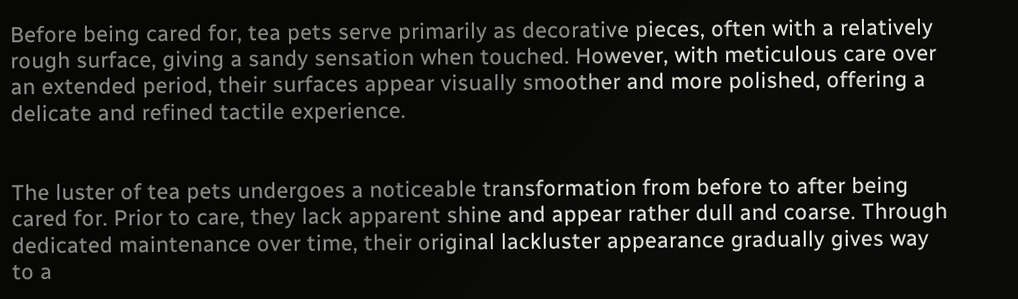Before being cared for, tea pets serve primarily as decorative pieces, often with a relatively rough surface, giving a sandy sensation when touched. However, with meticulous care over an extended period, their surfaces appear visually smoother and more polished, offering a delicate and refined tactile experience.


The luster of tea pets undergoes a noticeable transformation from before to after being cared for. Prior to care, they lack apparent shine and appear rather dull and coarse. Through dedicated maintenance over time, their original lackluster appearance gradually gives way to a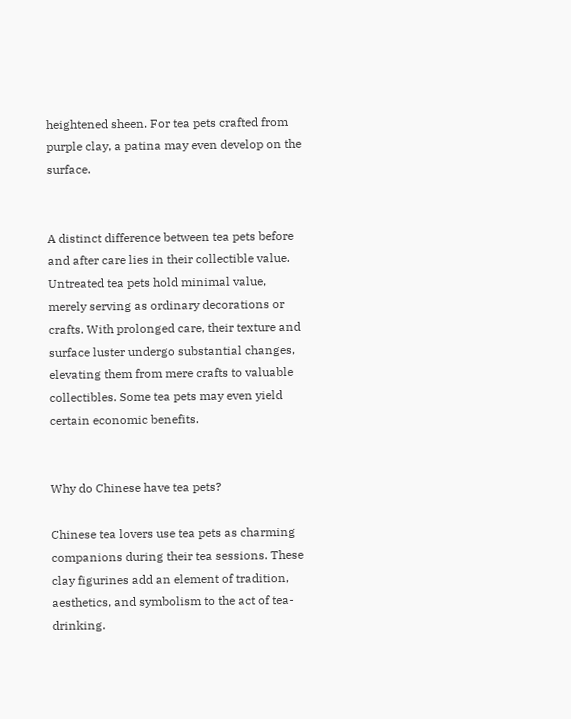heightened sheen. For tea pets crafted from purple clay, a patina may even develop on the surface.


A distinct difference between tea pets before and after care lies in their collectible value. Untreated tea pets hold minimal value, merely serving as ordinary decorations or crafts. With prolonged care, their texture and surface luster undergo substantial changes, elevating them from mere crafts to valuable collectibles. Some tea pets may even yield certain economic benefits.


Why do Chinese have tea pets?

Chinese tea lovers use tea pets as charming companions during their tea sessions. These clay figurines add an element of tradition, aesthetics, and symbolism to the act of tea-drinking.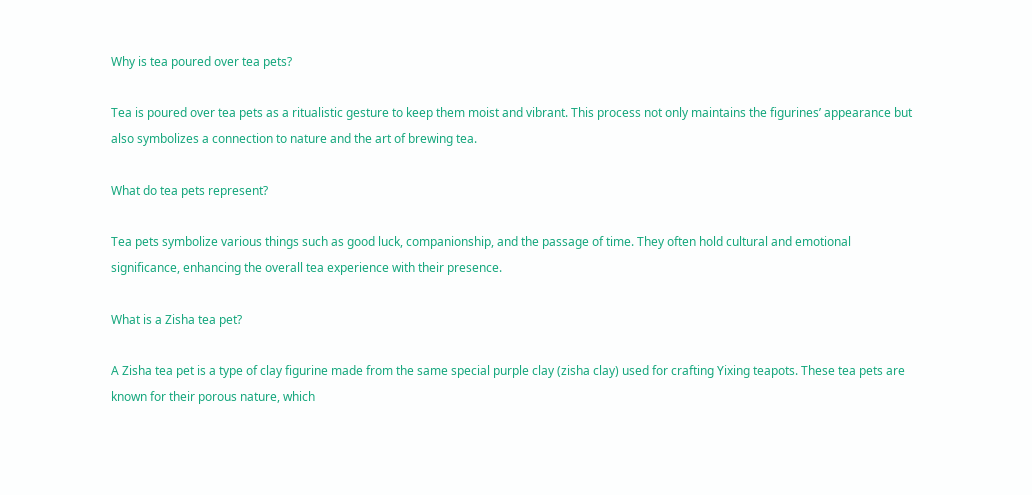Why is tea poured over tea pets?

Tea is poured over tea pets as a ritualistic gesture to keep them moist and vibrant. This process not only maintains the figurines’ appearance but also symbolizes a connection to nature and the art of brewing tea.

What do tea pets represent?

Tea pets symbolize various things such as good luck, companionship, and the passage of time. They often hold cultural and emotional significance, enhancing the overall tea experience with their presence.

What is a Zisha tea pet?

A Zisha tea pet is a type of clay figurine made from the same special purple clay (zisha clay) used for crafting Yixing teapots. These tea pets are known for their porous nature, which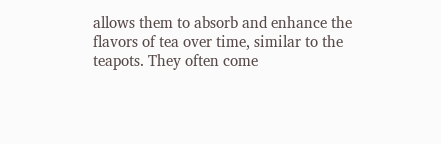allows them to absorb and enhance the flavors of tea over time, similar to the teapots. They often come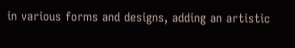in various forms and designs, adding an artistic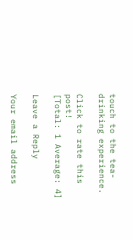touch to the tea-drinking experience.

Click to rate this post!
[Total: 1 Average: 4]

Leave a Reply

Your email address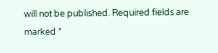will not be published. Required fields are marked *